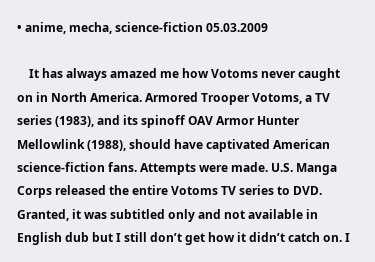• anime, mecha, science-fiction 05.03.2009

    It has always amazed me how Votoms never caught on in North America. Armored Trooper Votoms, a TV series (1983), and its spinoff OAV Armor Hunter Mellowlink (1988), should have captivated American science-fiction fans. Attempts were made. U.S. Manga Corps released the entire Votoms TV series to DVD. Granted, it was subtitled only and not available in English dub but I still don’t get how it didn’t catch on. I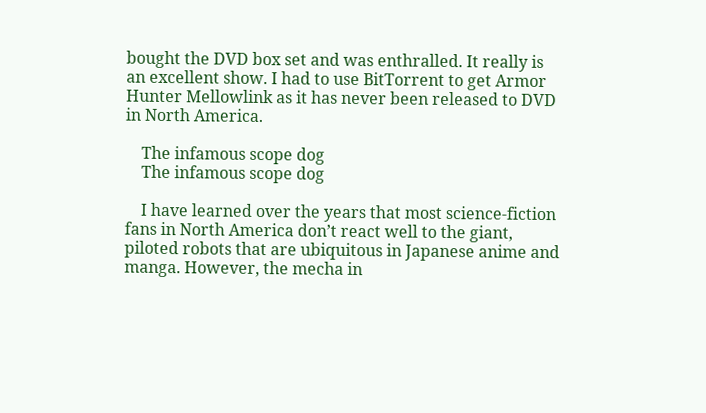bought the DVD box set and was enthralled. It really is an excellent show. I had to use BitTorrent to get Armor Hunter Mellowlink as it has never been released to DVD in North America.

    The infamous scope dog
    The infamous scope dog

    I have learned over the years that most science-fiction fans in North America don’t react well to the giant, piloted robots that are ubiquitous in Japanese anime and manga. However, the mecha in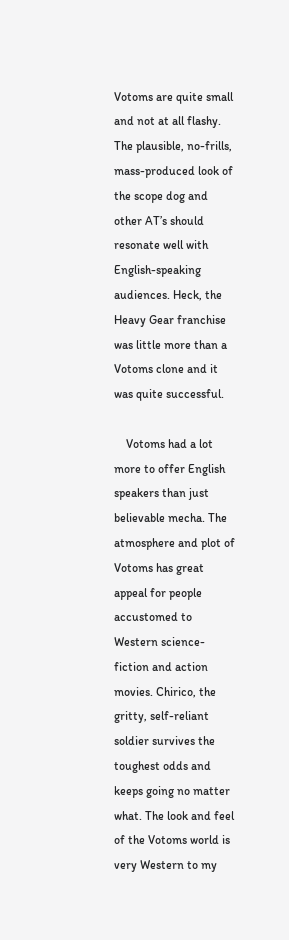Votoms are quite small and not at all flashy. The plausible, no-frills, mass-produced look of the scope dog and other AT’s should resonate well with English-speaking audiences. Heck, the Heavy Gear franchise was little more than a Votoms clone and it was quite successful.

    Votoms had a lot more to offer English speakers than just believable mecha. The atmosphere and plot of Votoms has great appeal for people accustomed to Western science-fiction and action movies. Chirico, the gritty, self-reliant soldier survives the toughest odds and keeps going no matter what. The look and feel of the Votoms world is very Western to my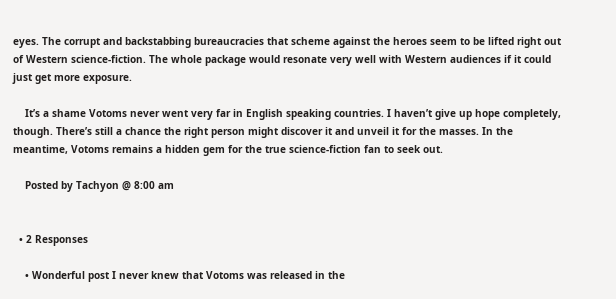eyes. The corrupt and backstabbing bureaucracies that scheme against the heroes seem to be lifted right out of Western science-fiction. The whole package would resonate very well with Western audiences if it could just get more exposure.

    It’s a shame Votoms never went very far in English speaking countries. I haven’t give up hope completely, though. There’s still a chance the right person might discover it and unveil it for the masses. In the meantime, Votoms remains a hidden gem for the true science-fiction fan to seek out.

    Posted by Tachyon @ 8:00 am


  • 2 Responses

    • Wonderful post I never knew that Votoms was released in the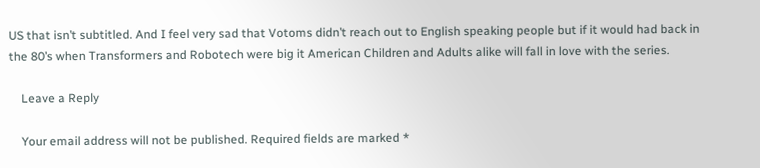US that isn’t subtitled. And I feel very sad that Votoms didn’t reach out to English speaking people but if it would had back in the 80’s when Transformers and Robotech were big it American Children and Adults alike will fall in love with the series.

    Leave a Reply

    Your email address will not be published. Required fields are marked *